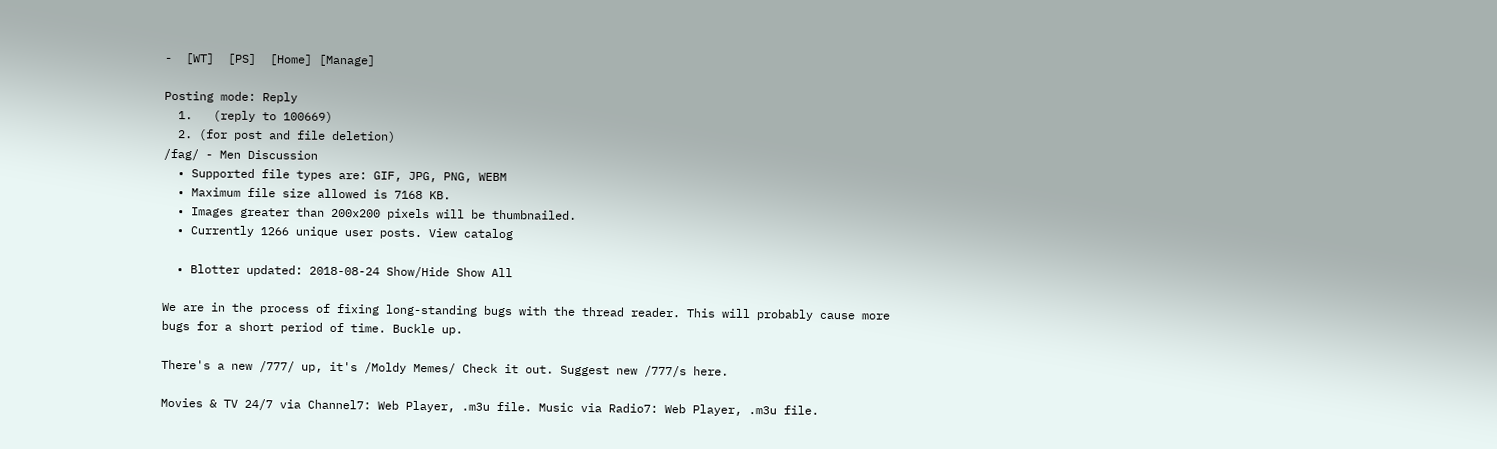-  [WT]  [PS]  [Home] [Manage]

Posting mode: Reply
  1.   (reply to 100669)
  2. (for post and file deletion)
/fag/ - Men Discussion
  • Supported file types are: GIF, JPG, PNG, WEBM
  • Maximum file size allowed is 7168 KB.
  • Images greater than 200x200 pixels will be thumbnailed.
  • Currently 1266 unique user posts. View catalog

  • Blotter updated: 2018-08-24 Show/Hide Show All

We are in the process of fixing long-standing bugs with the thread reader. This will probably cause more bugs for a short period of time. Buckle up.

There's a new /777/ up, it's /Moldy Memes/ Check it out. Suggest new /777/s here.

Movies & TV 24/7 via Channel7: Web Player, .m3u file. Music via Radio7: Web Player, .m3u file.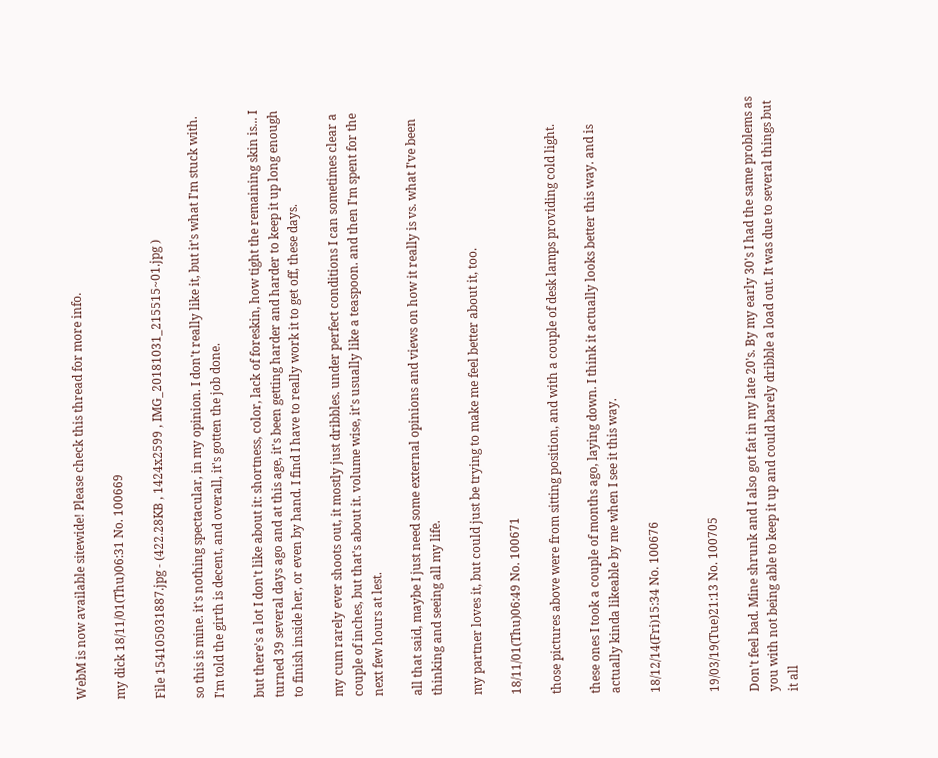WebM is now available sitewide! Please check this thread for more info.

my dick 18/11/01(Thu)06:31 No. 100669

File 154105031887.jpg - (422.28KB , 1424x2599 , IMG_20181031_215515~01.jpg )

so this is mine. it's nothing spectacular, in my opinion. I don't really like it, but it's what I'm stuck with. I'm told the girth is decent, and overall, it's gotten the job done.

but there's a lot I don't like about it: shortness, color, lack of foreskin, how tight the remaining skin is... I turned 39 several days ago and at this age, it's been getting harder and harder to keep it up long enough to finish inside her, or even by hand. I find I have to really work it to get off, these days.

my cum rarely ever shoots out, it mostly just dribbles. under perfect conditions I can sometimes clear a couple of inches, but that's about it. volume wise, it's usually like a teaspoon. and then I'm spent for the next few hours at lest.

all that said, maybe I just need some external opinions and views on how it really is vs. what I've been thinking and seeing all my life.

my partner loves it, but could just be trying to make me feel better about it, too.

18/11/01(Thu)06:49 No. 100671

those pictures above were from sitting position, and with a couple of desk lamps providing cold light.

these ones I took a couple of months ago, laying down. I think it actually looks better this way. and is actually kinda likeable by me when I see it this way.

18/12/14(Fri)15:34 No. 100676


19/03/19(Tue)21:13 No. 100705

Don't feel bad. Mine shrunk and I also got fat in my late 20's. By my early 30's I had the same problems as you with not being able to keep it up and could barely dribble a load out. It was due to several things but it all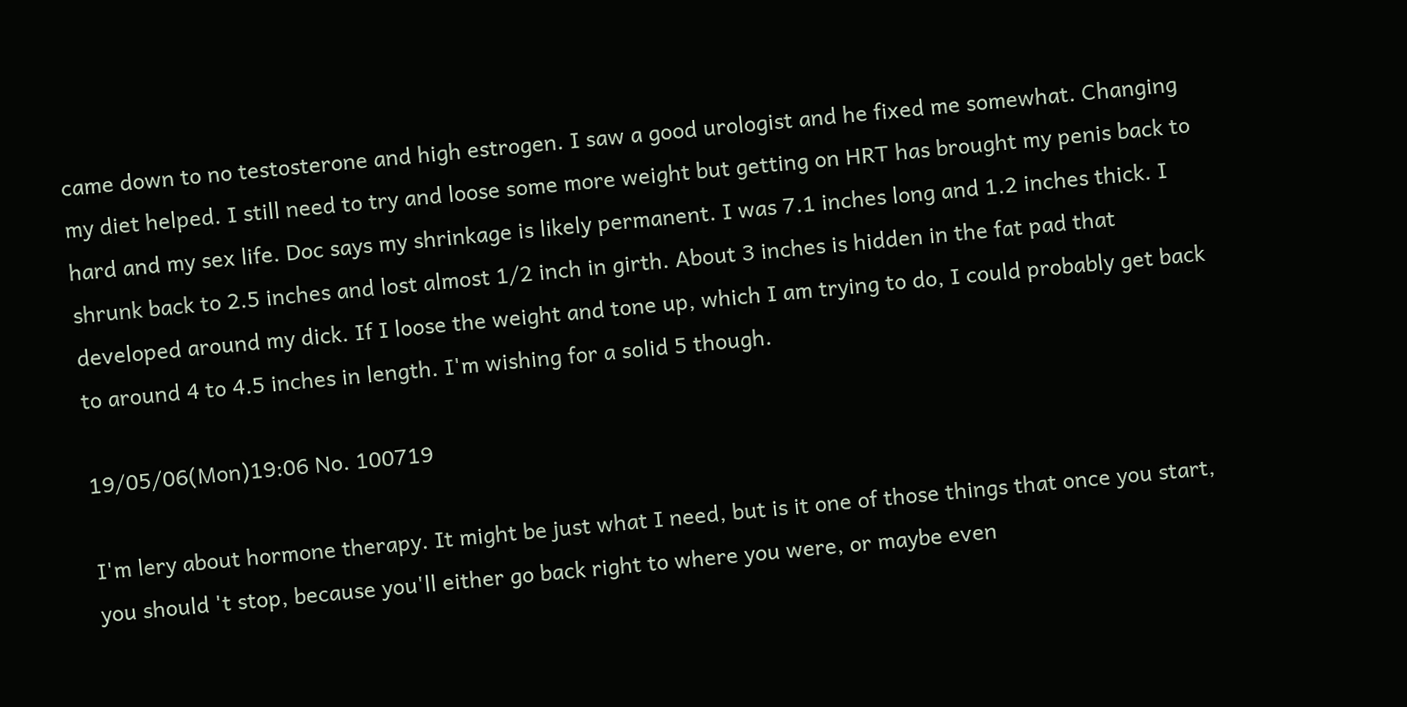came down to no testosterone and high estrogen. I saw a good urologist and he fixed me somewhat. Changing my diet helped. I still need to try and loose some more weight but getting on HRT has brought my penis back to hard and my sex life. Doc says my shrinkage is likely permanent. I was 7.1 inches long and 1.2 inches thick. I shrunk back to 2.5 inches and lost almost 1/2 inch in girth. About 3 inches is hidden in the fat pad that developed around my dick. If I loose the weight and tone up, which I am trying to do, I could probably get back to around 4 to 4.5 inches in length. I'm wishing for a solid 5 though.

19/05/06(Mon)19:06 No. 100719

I'm lery about hormone therapy. It might be just what I need, but is it one of those things that once you start, you should 't stop, because you'll either go back right to where you were, or maybe even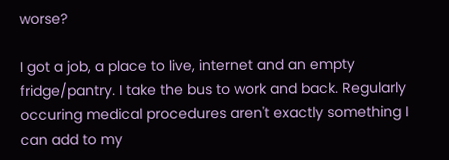worse?

I got a job, a place to live, internet and an empty fridge/pantry. I take the bus to work and back. Regularly occuring medical procedures aren't exactly something I can add to my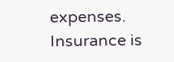expenses. Insurance is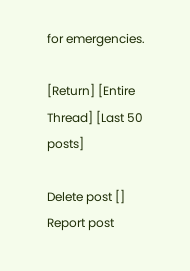for emergencies.

[Return] [Entire Thread] [Last 50 posts]

Delete post []
Report post